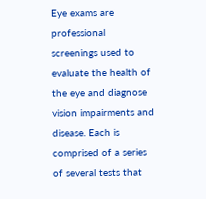Eye exams are professional screenings used to evaluate the health of the eye and diagnose vision impairments and disease. Each is comprised of a series of several tests that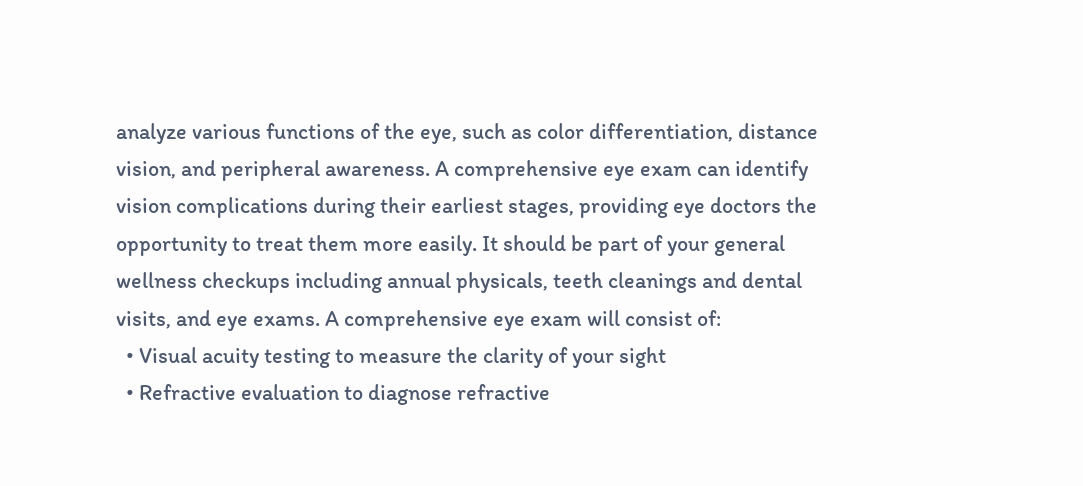analyze various functions of the eye, such as color differentiation, distance vision, and peripheral awareness. A comprehensive eye exam can identify vision complications during their earliest stages, providing eye doctors the opportunity to treat them more easily. It should be part of your general wellness checkups including annual physicals, teeth cleanings and dental visits, and eye exams. A comprehensive eye exam will consist of:
  • Visual acuity testing to measure the clarity of your sight
  • Refractive evaluation to diagnose refractive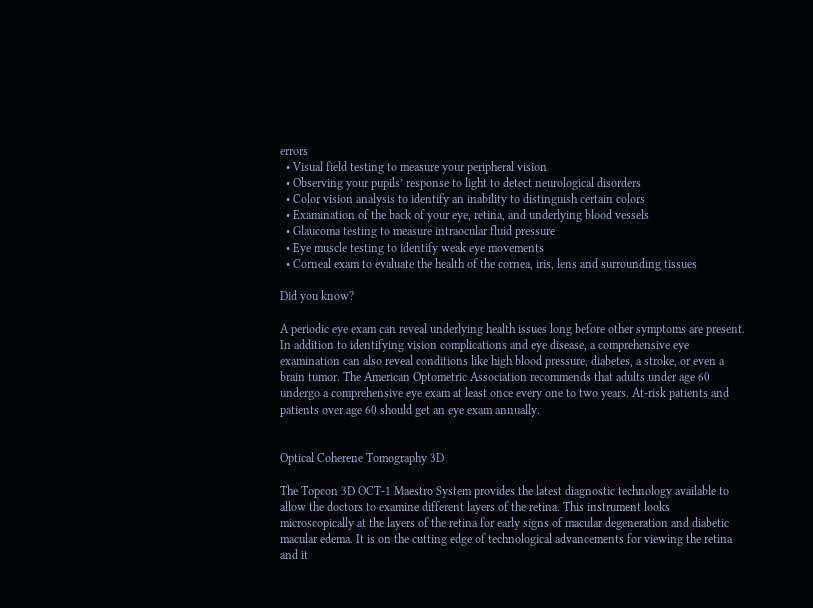errors
  • Visual field testing to measure your peripheral vision
  • Observing your pupils’ response to light to detect neurological disorders
  • Color vision analysis to identify an inability to distinguish certain colors
  • Examination of the back of your eye, retina, and underlying blood vessels
  • Glaucoma testing to measure intraocular fluid pressure
  • Eye muscle testing to identify weak eye movements
  • Corneal exam to evaluate the health of the cornea, iris, lens and surrounding tissues

Did you know?

A periodic eye exam can reveal underlying health issues long before other symptoms are present. In addition to identifying vision complications and eye disease, a comprehensive eye examination can also reveal conditions like high blood pressure, diabetes, a stroke, or even a brain tumor. The American Optometric Association recommends that adults under age 60 undergo a comprehensive eye exam at least once every one to two years. At-risk patients and patients over age 60 should get an eye exam annually.


Optical Coherene Tomography 3D

The Topcon 3D OCT-1 Maestro System provides the latest diagnostic technology available to allow the doctors to examine different layers of the retina. This instrument looks microscopically at the layers of the retina for early signs of macular degeneration and diabetic macular edema. It is on the cutting edge of technological advancements for viewing the retina and it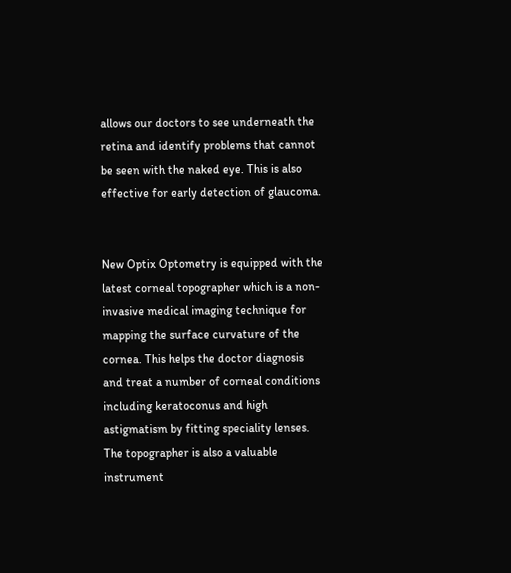allows our doctors to see underneath the retina and identify problems that cannot be seen with the naked eye. This is also effective for early detection of glaucoma.


New Optix Optometry is equipped with the latest corneal topographer which is a non-invasive medical imaging technique for mapping the surface curvature of the cornea. This helps the doctor diagnosis and treat a number of corneal conditions including keratoconus and high astigmatism by fitting speciality lenses.  The topographer is also a valuable instrument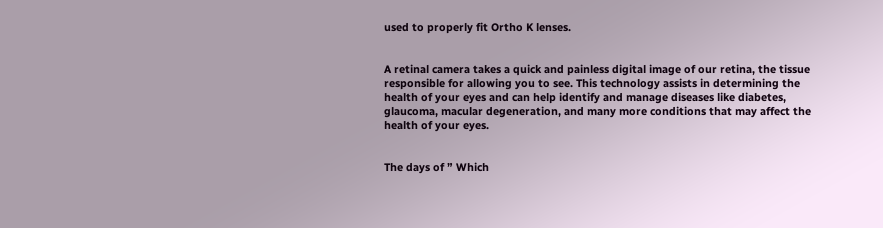used to properly fit Ortho K lenses.


A retinal camera takes a quick and painless digital image of our retina, the tissue responsible for allowing you to see. This technology assists in determining the health of your eyes and can help identify and manage diseases like diabetes, glaucoma, macular degeneration, and many more conditions that may affect the health of your eyes.


The days of ” Which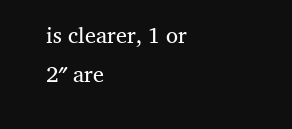is clearer, 1 or 2″ are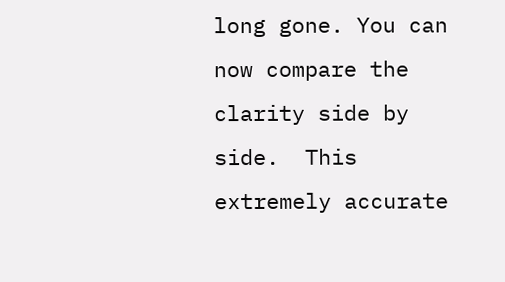long gone. You can now compare the clarity side by side.  This extremely accurate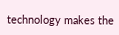technology makes the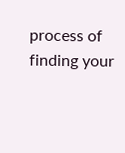process of finding your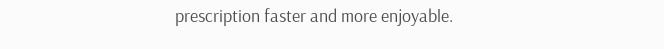prescription faster and more enjoyable.